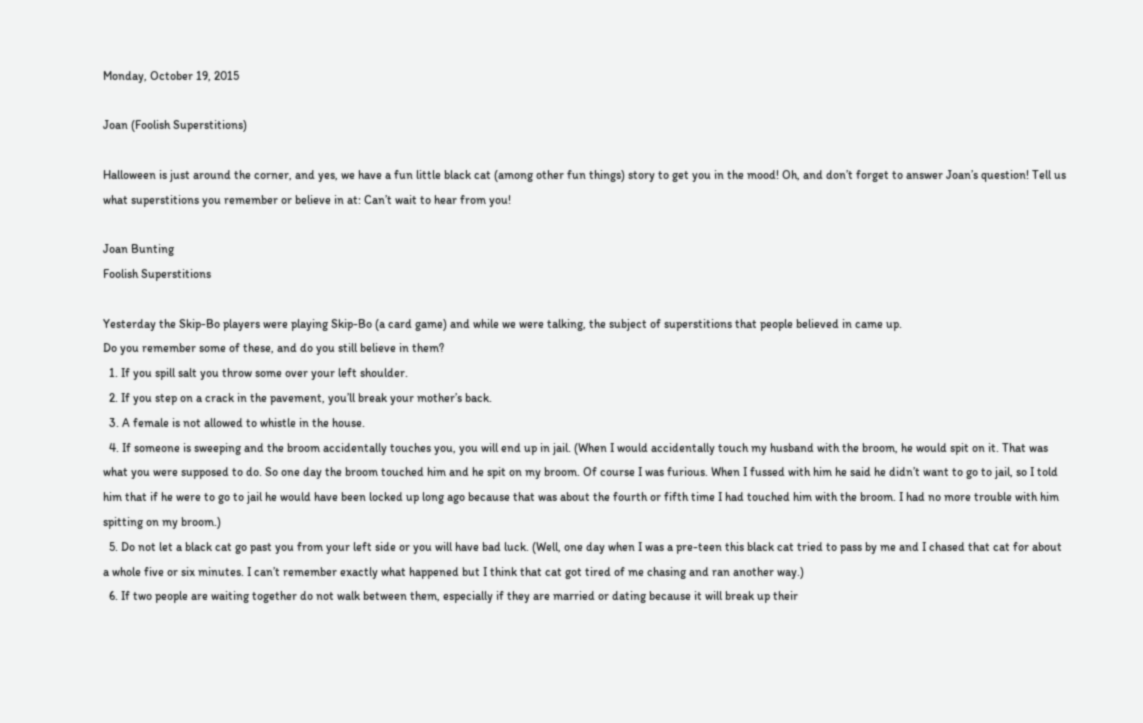Monday, October 19, 2015

Joan (Foolish Superstitions)

Halloween is just around the corner, and yes, we have a fun little black cat (among other fun things) story to get you in the mood! Oh, and don’t forget to answer Joan’s question! Tell us what superstitions you remember or believe in at: Can’t wait to hear from you!

Joan Bunting
Foolish Superstitions

Yesterday the Skip-Bo players were playing Skip-Bo (a card game) and while we were talking, the subject of superstitions that people believed in came up.
Do you remember some of these, and do you still believe in them?
  1. If you spill salt you throw some over your left shoulder.
  2. If you step on a crack in the pavement, you’ll break your mother’s back.
  3. A female is not allowed to whistle in the house.
  4. If someone is sweeping and the broom accidentally touches you, you will end up in jail. (When I would accidentally touch my husband with the broom, he would spit on it. That was what you were supposed to do. So one day the broom touched him and he spit on my broom. Of course I was furious. When I fussed with him he said he didn’t want to go to jail, so I told him that if he were to go to jail he would have been locked up long ago because that was about the fourth or fifth time I had touched him with the broom. I had no more trouble with him spitting on my broom.)
  5. Do not let a black cat go past you from your left side or you will have bad luck. (Well, one day when I was a pre-teen this black cat tried to pass by me and I chased that cat for about a whole five or six minutes. I can’t remember exactly what happened but I think that cat got tired of me chasing and ran another way.)
  6. If two people are waiting together do not walk between them, especially if they are married or dating because it will break up their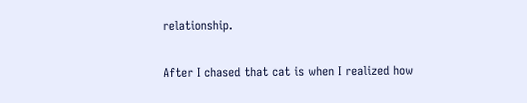relationship.

After I chased that cat is when I realized how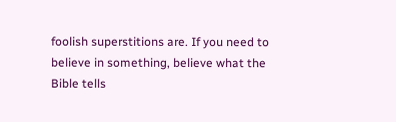foolish superstitions are. If you need to believe in something, believe what the Bible tells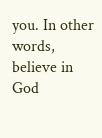you. In other words, believe in God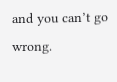and you can’t go wrong.